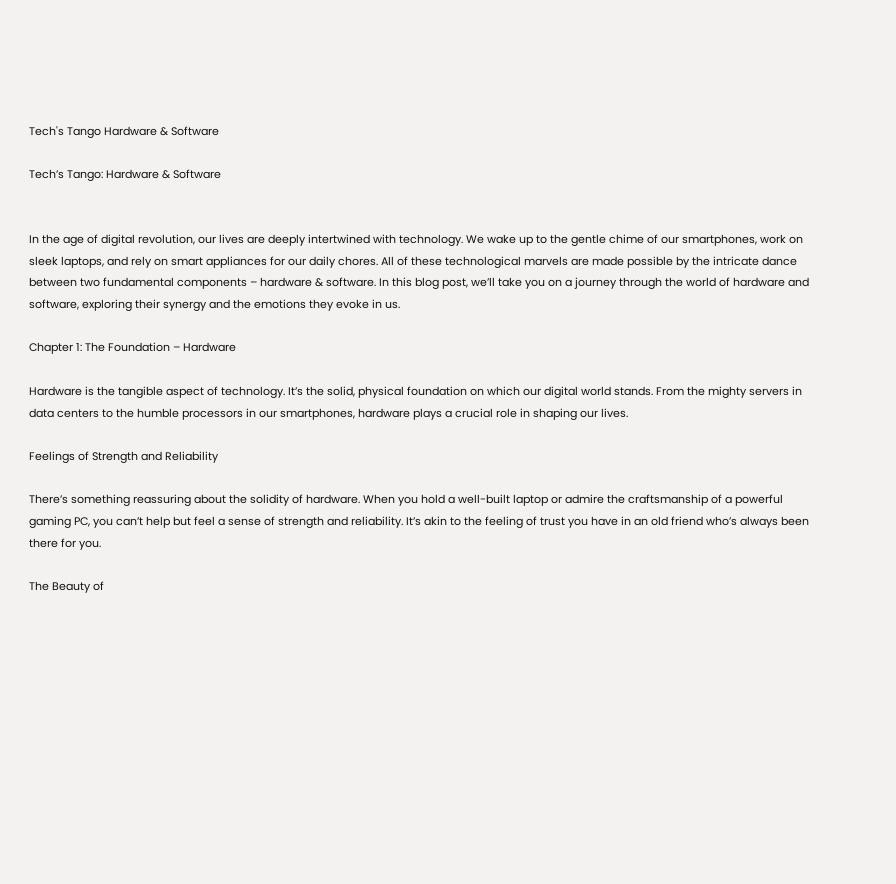Tech's Tango Hardware & Software

Tech’s Tango: Hardware & Software


In the age of digital revolution, our lives are deeply intertwined with technology. We wake up to the gentle chime of our smartphones, work on sleek laptops, and rely on smart appliances for our daily chores. All of these technological marvels are made possible by the intricate dance between two fundamental components – hardware & software. In this blog post, we’ll take you on a journey through the world of hardware and software, exploring their synergy and the emotions they evoke in us.

Chapter 1: The Foundation – Hardware

Hardware is the tangible aspect of technology. It’s the solid, physical foundation on which our digital world stands. From the mighty servers in data centers to the humble processors in our smartphones, hardware plays a crucial role in shaping our lives.

Feelings of Strength and Reliability

There’s something reassuring about the solidity of hardware. When you hold a well-built laptop or admire the craftsmanship of a powerful gaming PC, you can’t help but feel a sense of strength and reliability. It’s akin to the feeling of trust you have in an old friend who’s always been there for you.

The Beauty of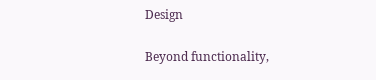Design

Beyond functionality,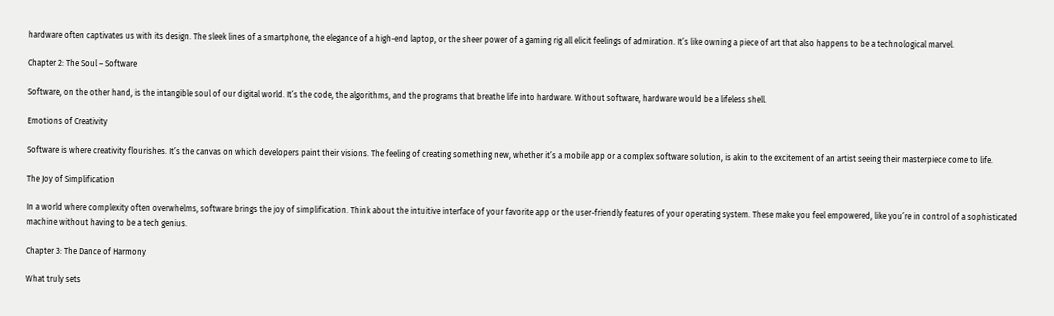hardware often captivates us with its design. The sleek lines of a smartphone, the elegance of a high-end laptop, or the sheer power of a gaming rig all elicit feelings of admiration. It’s like owning a piece of art that also happens to be a technological marvel.

Chapter 2: The Soul – Software

Software, on the other hand, is the intangible soul of our digital world. It’s the code, the algorithms, and the programs that breathe life into hardware. Without software, hardware would be a lifeless shell.

Emotions of Creativity

Software is where creativity flourishes. It’s the canvas on which developers paint their visions. The feeling of creating something new, whether it’s a mobile app or a complex software solution, is akin to the excitement of an artist seeing their masterpiece come to life.

The Joy of Simplification

In a world where complexity often overwhelms, software brings the joy of simplification. Think about the intuitive interface of your favorite app or the user-friendly features of your operating system. These make you feel empowered, like you’re in control of a sophisticated machine without having to be a tech genius.

Chapter 3: The Dance of Harmony

What truly sets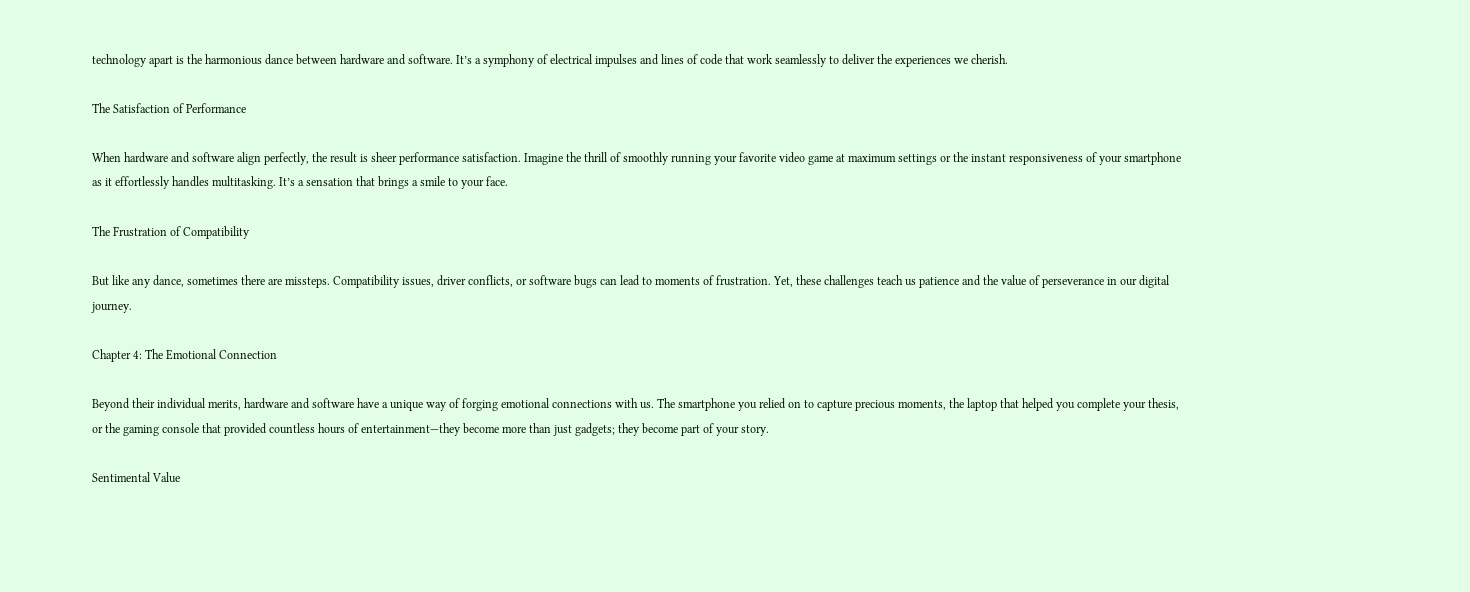technology apart is the harmonious dance between hardware and software. It’s a symphony of electrical impulses and lines of code that work seamlessly to deliver the experiences we cherish.

The Satisfaction of Performance

When hardware and software align perfectly, the result is sheer performance satisfaction. Imagine the thrill of smoothly running your favorite video game at maximum settings or the instant responsiveness of your smartphone as it effortlessly handles multitasking. It’s a sensation that brings a smile to your face.

The Frustration of Compatibility

But like any dance, sometimes there are missteps. Compatibility issues, driver conflicts, or software bugs can lead to moments of frustration. Yet, these challenges teach us patience and the value of perseverance in our digital journey.

Chapter 4: The Emotional Connection

Beyond their individual merits, hardware and software have a unique way of forging emotional connections with us. The smartphone you relied on to capture precious moments, the laptop that helped you complete your thesis, or the gaming console that provided countless hours of entertainment—they become more than just gadgets; they become part of your story.

Sentimental Value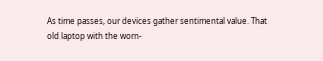As time passes, our devices gather sentimental value. That old laptop with the worn-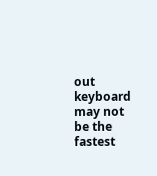out keyboard may not be the fastest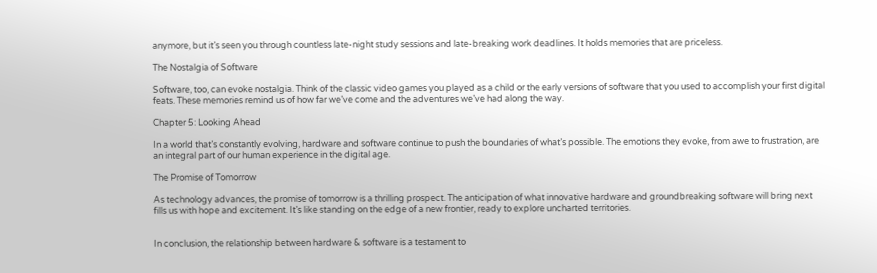anymore, but it’s seen you through countless late-night study sessions and late-breaking work deadlines. It holds memories that are priceless.

The Nostalgia of Software

Software, too, can evoke nostalgia. Think of the classic video games you played as a child or the early versions of software that you used to accomplish your first digital feats. These memories remind us of how far we’ve come and the adventures we’ve had along the way.

Chapter 5: Looking Ahead

In a world that’s constantly evolving, hardware and software continue to push the boundaries of what’s possible. The emotions they evoke, from awe to frustration, are an integral part of our human experience in the digital age.

The Promise of Tomorrow

As technology advances, the promise of tomorrow is a thrilling prospect. The anticipation of what innovative hardware and groundbreaking software will bring next fills us with hope and excitement. It’s like standing on the edge of a new frontier, ready to explore uncharted territories.


In conclusion, the relationship between hardware & software is a testament to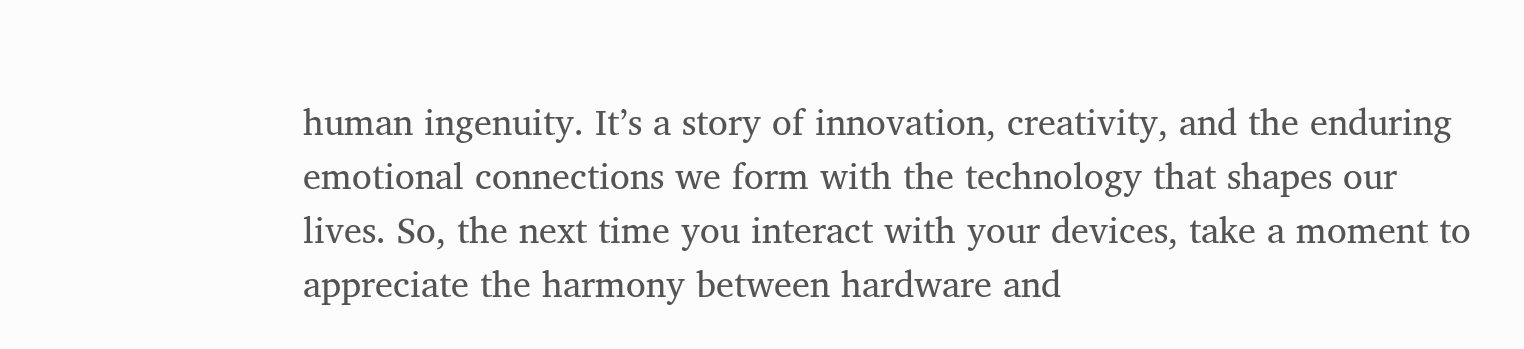human ingenuity. It’s a story of innovation, creativity, and the enduring emotional connections we form with the technology that shapes our lives. So, the next time you interact with your devices, take a moment to appreciate the harmony between hardware and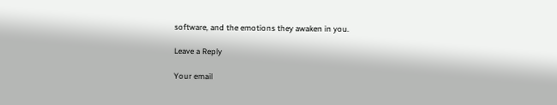software, and the emotions they awaken in you.

Leave a Reply

Your email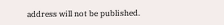address will not be published.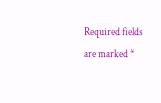Required fields are marked *